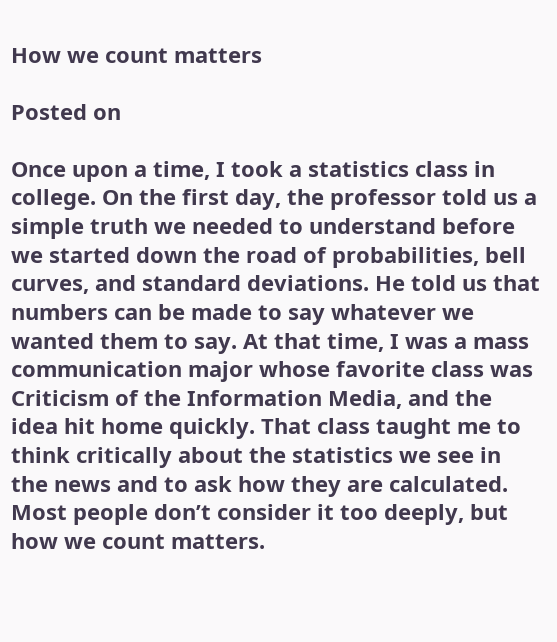How we count matters

Posted on

Once upon a time, I took a statistics class in college. On the first day, the professor told us a simple truth we needed to understand before we started down the road of probabilities, bell curves, and standard deviations. He told us that numbers can be made to say whatever we wanted them to say. At that time, I was a mass communication major whose favorite class was Criticism of the Information Media, and the idea hit home quickly. That class taught me to think critically about the statistics we see in the news and to ask how they are calculated. Most people don’t consider it too deeply, but how we count matters.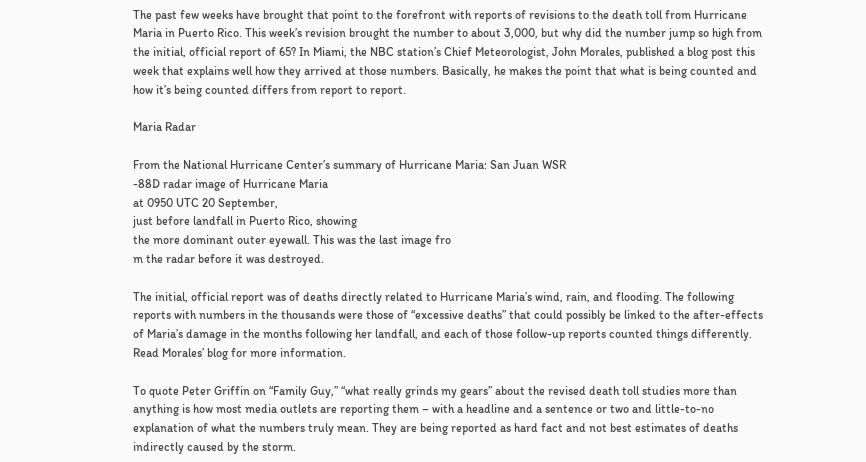The past few weeks have brought that point to the forefront with reports of revisions to the death toll from Hurricane Maria in Puerto Rico. This week’s revision brought the number to about 3,000, but why did the number jump so high from the initial, official report of 65? In Miami, the NBC station’s Chief Meteorologist, John Morales, published a blog post this week that explains well how they arrived at those numbers. Basically, he makes the point that what is being counted and how it’s being counted differs from report to report.

Maria Radar

From the National Hurricane Center’s summary of Hurricane Maria: San Juan WSR
-88D radar image of Hurricane Maria
at 0950 UTC 20 September,
just before landfall in Puerto Rico, showing
the more dominant outer eyewall. This was the last image fro
m the radar before it was destroyed.

The initial, official report was of deaths directly related to Hurricane Maria’s wind, rain, and flooding. The following reports with numbers in the thousands were those of “excessive deaths” that could possibly be linked to the after-effects of Maria’s damage in the months following her landfall, and each of those follow-up reports counted things differently. Read Morales’ blog for more information.

To quote Peter Griffin on “Family Guy,” “what really grinds my gears” about the revised death toll studies more than anything is how most media outlets are reporting them – with a headline and a sentence or two and little-to-no explanation of what the numbers truly mean. They are being reported as hard fact and not best estimates of deaths indirectly caused by the storm.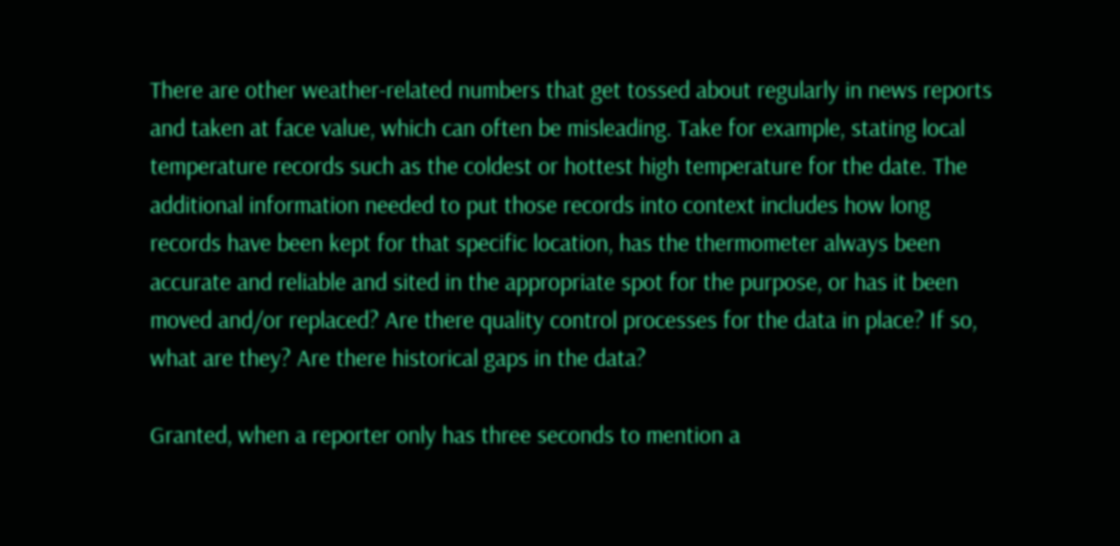There are other weather-related numbers that get tossed about regularly in news reports and taken at face value, which can often be misleading. Take for example, stating local temperature records such as the coldest or hottest high temperature for the date. The additional information needed to put those records into context includes how long records have been kept for that specific location, has the thermometer always been accurate and reliable and sited in the appropriate spot for the purpose, or has it been moved and/or replaced? Are there quality control processes for the data in place? If so, what are they? Are there historical gaps in the data?

Granted, when a reporter only has three seconds to mention a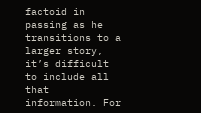factoid in passing as he transitions to a larger story, it’s difficult to include all that information. For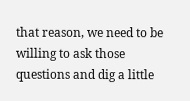that reason, we need to be willing to ask those questions and dig a little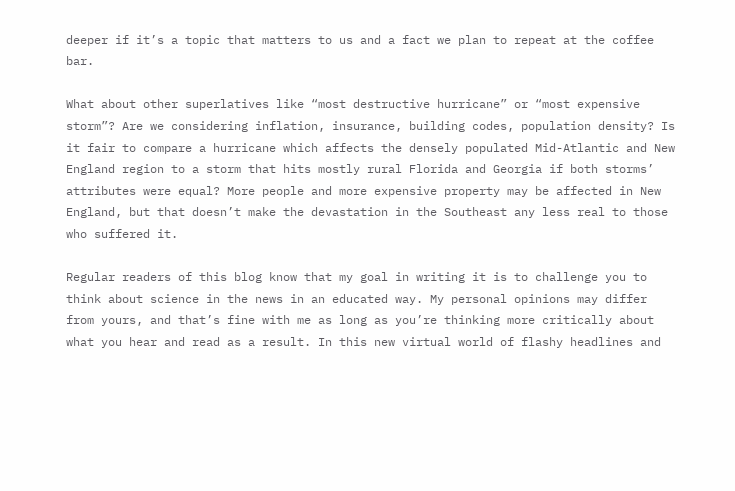deeper if it’s a topic that matters to us and a fact we plan to repeat at the coffee bar.

What about other superlatives like “most destructive hurricane” or “most expensive storm”? Are we considering inflation, insurance, building codes, population density? Is it fair to compare a hurricane which affects the densely populated Mid-Atlantic and New England region to a storm that hits mostly rural Florida and Georgia if both storms’ attributes were equal? More people and more expensive property may be affected in New England, but that doesn’t make the devastation in the Southeast any less real to those who suffered it.

Regular readers of this blog know that my goal in writing it is to challenge you to think about science in the news in an educated way. My personal opinions may differ from yours, and that’s fine with me as long as you’re thinking more critically about what you hear and read as a result. In this new virtual world of flashy headlines and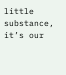little substance, it’s our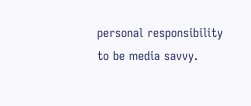personal responsibility to be media savvy.